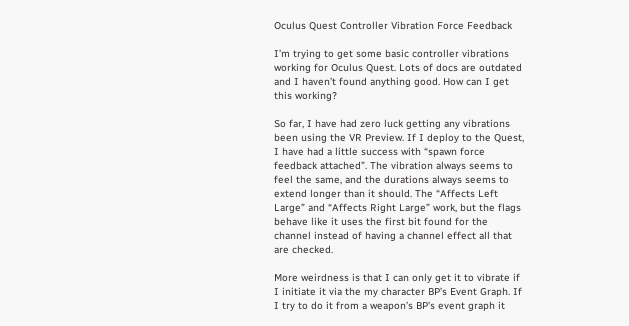Oculus Quest Controller Vibration Force Feedback

I’m trying to get some basic controller vibrations working for Oculus Quest. Lots of docs are outdated and I haven’t found anything good. How can I get this working?

So far, I have had zero luck getting any vibrations been using the VR Preview. If I deploy to the Quest, I have had a little success with “spawn force feedback attached”. The vibration always seems to feel the same, and the durations always seems to extend longer than it should. The “Affects Left Large” and “Affects Right Large” work, but the flags behave like it uses the first bit found for the channel instead of having a channel effect all that are checked.

More weirdness is that I can only get it to vibrate if I initiate it via the my character BP’s Event Graph. If I try to do it from a weapon’s BP’s event graph it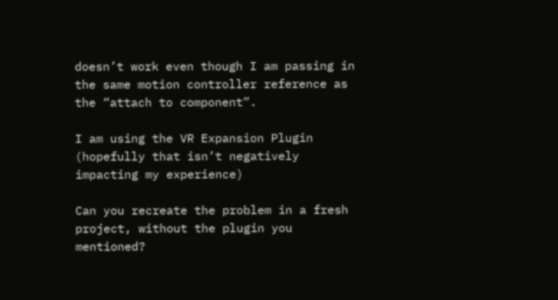doesn’t work even though I am passing in the same motion controller reference as the “attach to component”.

I am using the VR Expansion Plugin (hopefully that isn’t negatively impacting my experience)

Can you recreate the problem in a fresh project, without the plugin you mentioned?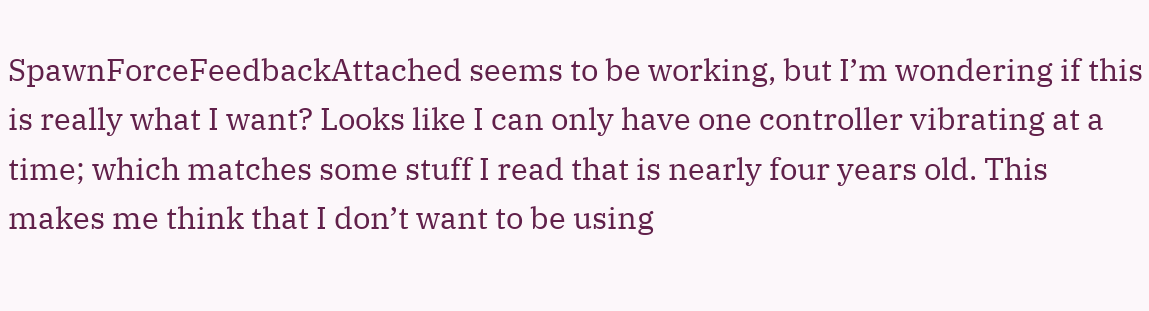SpawnForceFeedbackAttached seems to be working, but I’m wondering if this is really what I want? Looks like I can only have one controller vibrating at a time; which matches some stuff I read that is nearly four years old. This makes me think that I don’t want to be using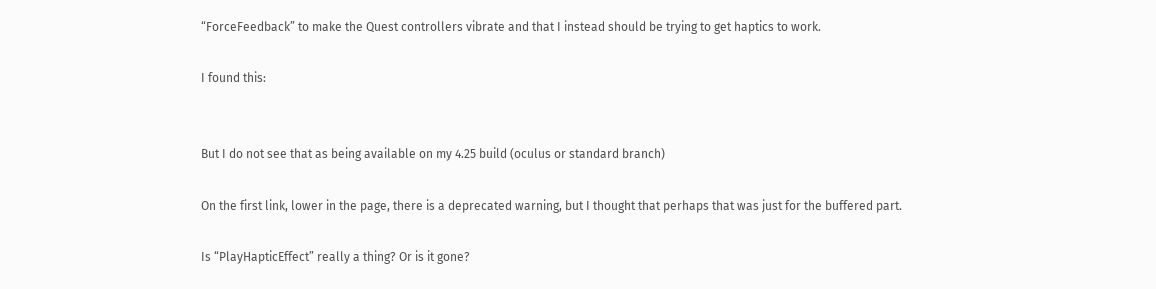“ForceFeedback” to make the Quest controllers vibrate and that I instead should be trying to get haptics to work.

I found this:


But I do not see that as being available on my 4.25 build (oculus or standard branch)

On the first link, lower in the page, there is a deprecated warning, but I thought that perhaps that was just for the buffered part.

Is “PlayHapticEffect” really a thing? Or is it gone?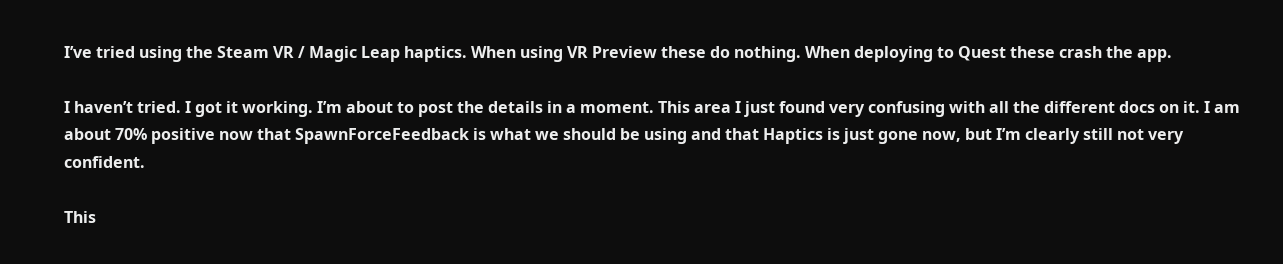I’ve tried using the Steam VR / Magic Leap haptics. When using VR Preview these do nothing. When deploying to Quest these crash the app.

I haven’t tried. I got it working. I’m about to post the details in a moment. This area I just found very confusing with all the different docs on it. I am about 70% positive now that SpawnForceFeedback is what we should be using and that Haptics is just gone now, but I’m clearly still not very confident.

This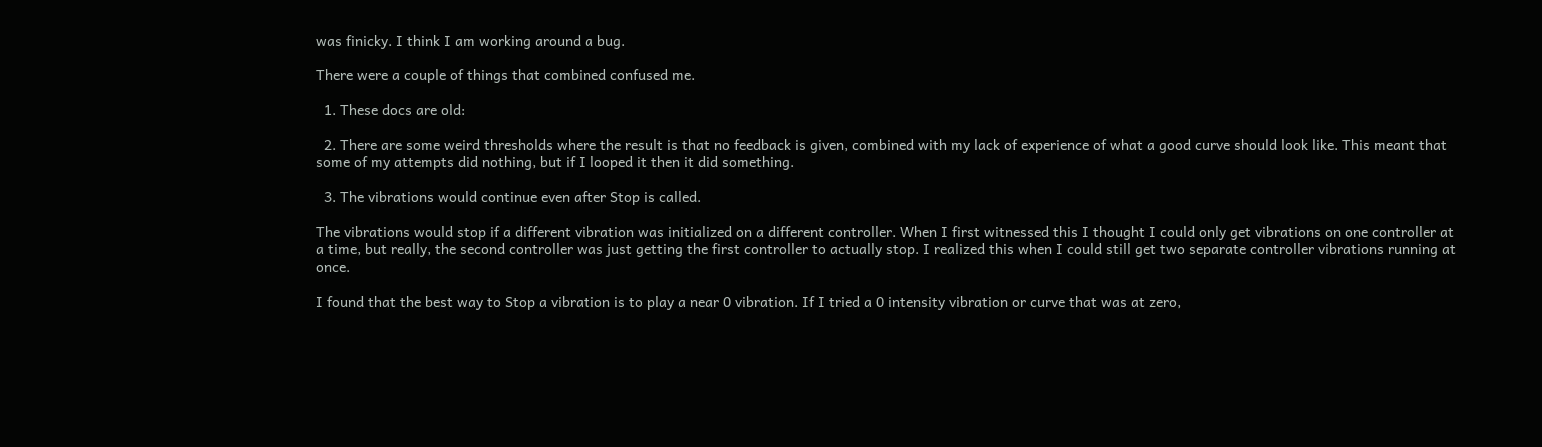was finicky. I think I am working around a bug.

There were a couple of things that combined confused me.

  1. These docs are old:

  2. There are some weird thresholds where the result is that no feedback is given, combined with my lack of experience of what a good curve should look like. This meant that some of my attempts did nothing, but if I looped it then it did something.

  3. The vibrations would continue even after Stop is called.

The vibrations would stop if a different vibration was initialized on a different controller. When I first witnessed this I thought I could only get vibrations on one controller at a time, but really, the second controller was just getting the first controller to actually stop. I realized this when I could still get two separate controller vibrations running at once.

I found that the best way to Stop a vibration is to play a near 0 vibration. If I tried a 0 intensity vibration or curve that was at zero,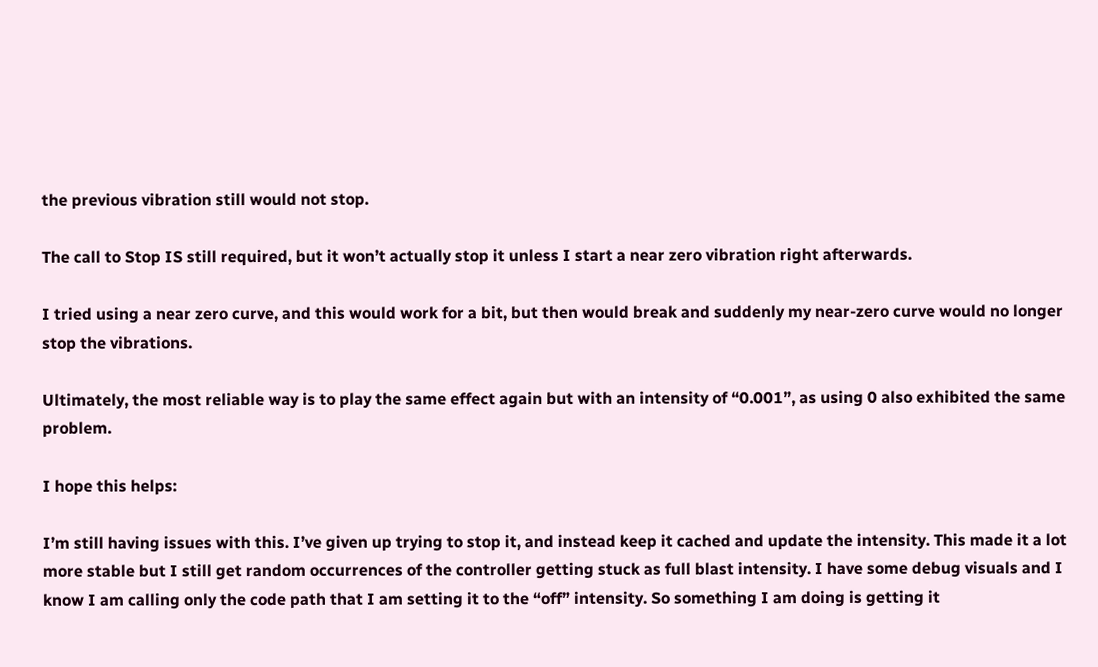the previous vibration still would not stop.

The call to Stop IS still required, but it won’t actually stop it unless I start a near zero vibration right afterwards.

I tried using a near zero curve, and this would work for a bit, but then would break and suddenly my near-zero curve would no longer stop the vibrations.

Ultimately, the most reliable way is to play the same effect again but with an intensity of “0.001”, as using 0 also exhibited the same problem.

I hope this helps:

I’m still having issues with this. I’ve given up trying to stop it, and instead keep it cached and update the intensity. This made it a lot more stable but I still get random occurrences of the controller getting stuck as full blast intensity. I have some debug visuals and I know I am calling only the code path that I am setting it to the “off” intensity. So something I am doing is getting it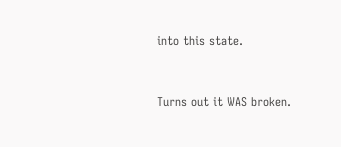into this state.


Turns out it WAS broken.